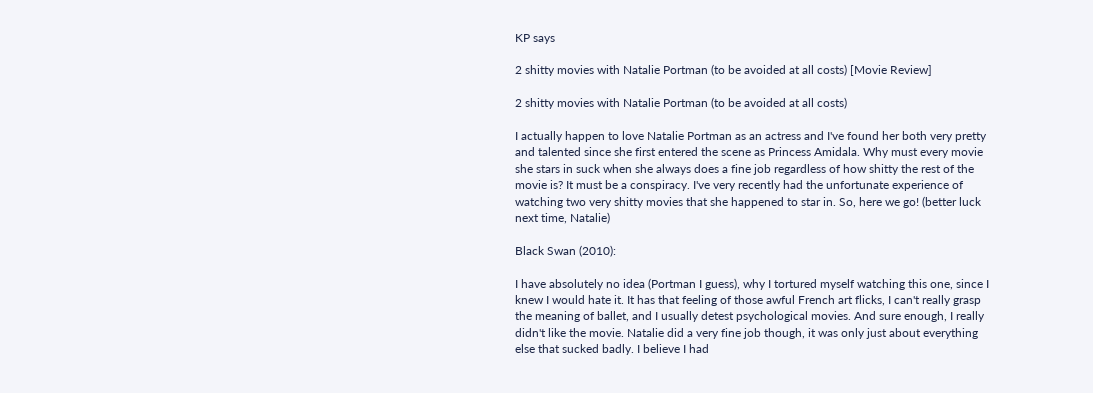KP says

2 shitty movies with Natalie Portman (to be avoided at all costs) [Movie Review]

2 shitty movies with Natalie Portman (to be avoided at all costs)

I actually happen to love Natalie Portman as an actress and I've found her both very pretty and talented since she first entered the scene as Princess Amidala. Why must every movie she stars in suck when she always does a fine job regardless of how shitty the rest of the movie is? It must be a conspiracy. I've very recently had the unfortunate experience of watching two very shitty movies that she happened to star in. So, here we go! (better luck next time, Natalie)

Black Swan (2010):

I have absolutely no idea (Portman I guess), why I tortured myself watching this one, since I knew I would hate it. It has that feeling of those awful French art flicks, I can't really grasp the meaning of ballet, and I usually detest psychological movies. And sure enough, I really didn't like the movie. Natalie did a very fine job though, it was only just about everything else that sucked badly. I believe I had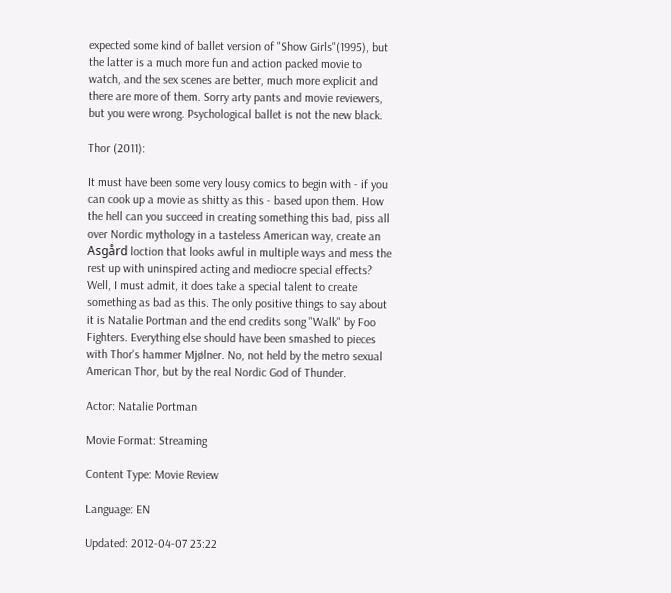expected some kind of ballet version of "Show Girls"(1995), but the latter is a much more fun and action packed movie to watch, and the sex scenes are better, much more explicit and there are more of them. Sorry arty pants and movie reviewers, but you were wrong. Psychological ballet is not the new black.

Thor (2011):

It must have been some very lousy comics to begin with - if you can cook up a movie as shitty as this - based upon them. How the hell can you succeed in creating something this bad, piss all over Nordic mythology in a tasteless American way, create an Asgård loction that looks awful in multiple ways and mess the rest up with uninspired acting and mediocre special effects? Well, I must admit, it does take a special talent to create something as bad as this. The only positive things to say about it is Natalie Portman and the end credits song "Walk" by Foo Fighters. Everything else should have been smashed to pieces with Thor's hammer Mjølner. No, not held by the metro sexual American Thor, but by the real Nordic God of Thunder.

Actor: Natalie Portman

Movie Format: Streaming

Content Type: Movie Review

Language: EN

Updated: 2012-04-07 23:22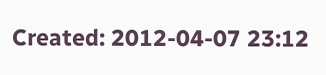Created: 2012-04-07 23:12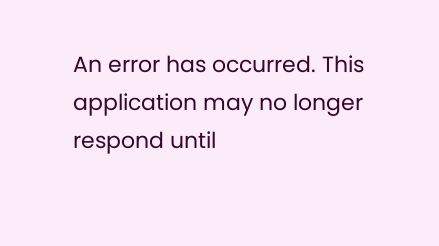An error has occurred. This application may no longer respond until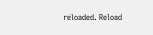reloaded. Reload